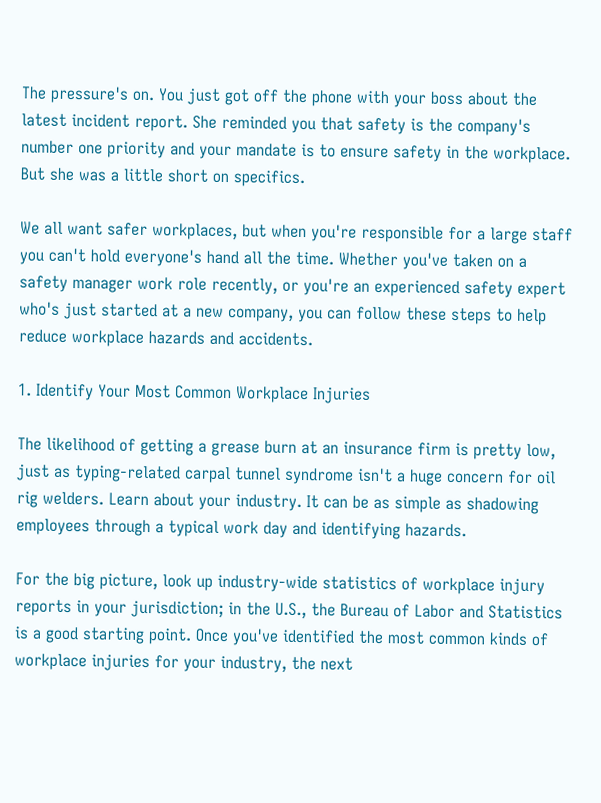The pressure's on. You just got off the phone with your boss about the latest incident report. She reminded you that safety is the company's number one priority and your mandate is to ensure safety in the workplace. But she was a little short on specifics.

We all want safer workplaces, but when you're responsible for a large staff you can't hold everyone's hand all the time. Whether you've taken on a safety manager work role recently, or you're an experienced safety expert who's just started at a new company, you can follow these steps to help reduce workplace hazards and accidents.

1. Identify Your Most Common Workplace Injuries

The likelihood of getting a grease burn at an insurance firm is pretty low, just as typing-related carpal tunnel syndrome isn't a huge concern for oil rig welders. Learn about your industry. It can be as simple as shadowing employees through a typical work day and identifying hazards.

For the big picture, look up industry-wide statistics of workplace injury reports in your jurisdiction; in the U.S., the Bureau of Labor and Statistics is a good starting point. Once you've identified the most common kinds of workplace injuries for your industry, the next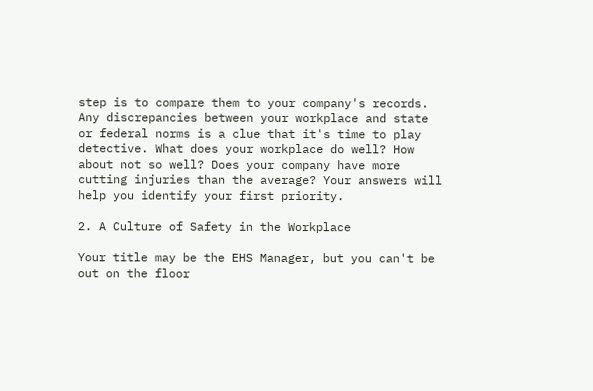step is to compare them to your company's records. Any discrepancies between your workplace and state or federal norms is a clue that it's time to play detective. What does your workplace do well? How about not so well? Does your company have more cutting injuries than the average? Your answers will help you identify your first priority.

2. A Culture of Safety in the Workplace

Your title may be the EHS Manager, but you can't be out on the floor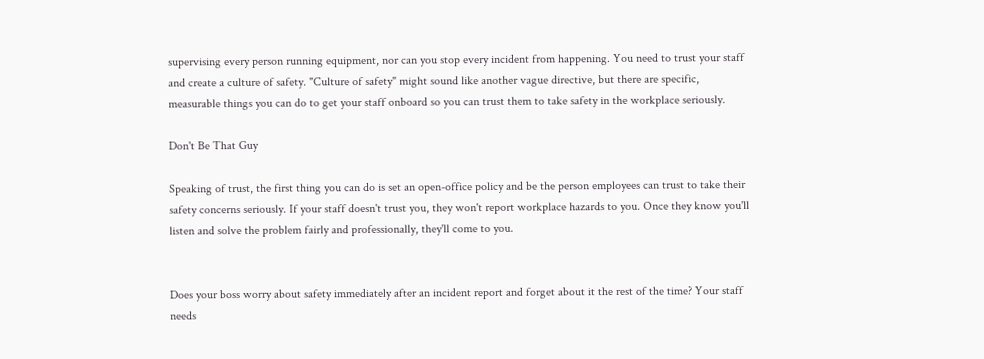supervising every person running equipment, nor can you stop every incident from happening. You need to trust your staff and create a culture of safety. "Culture of safety" might sound like another vague directive, but there are specific, measurable things you can do to get your staff onboard so you can trust them to take safety in the workplace seriously.

Don't Be That Guy

Speaking of trust, the first thing you can do is set an open-office policy and be the person employees can trust to take their safety concerns seriously. If your staff doesn't trust you, they won't report workplace hazards to you. Once they know you'll listen and solve the problem fairly and professionally, they'll come to you.


Does your boss worry about safety immediately after an incident report and forget about it the rest of the time? Your staff needs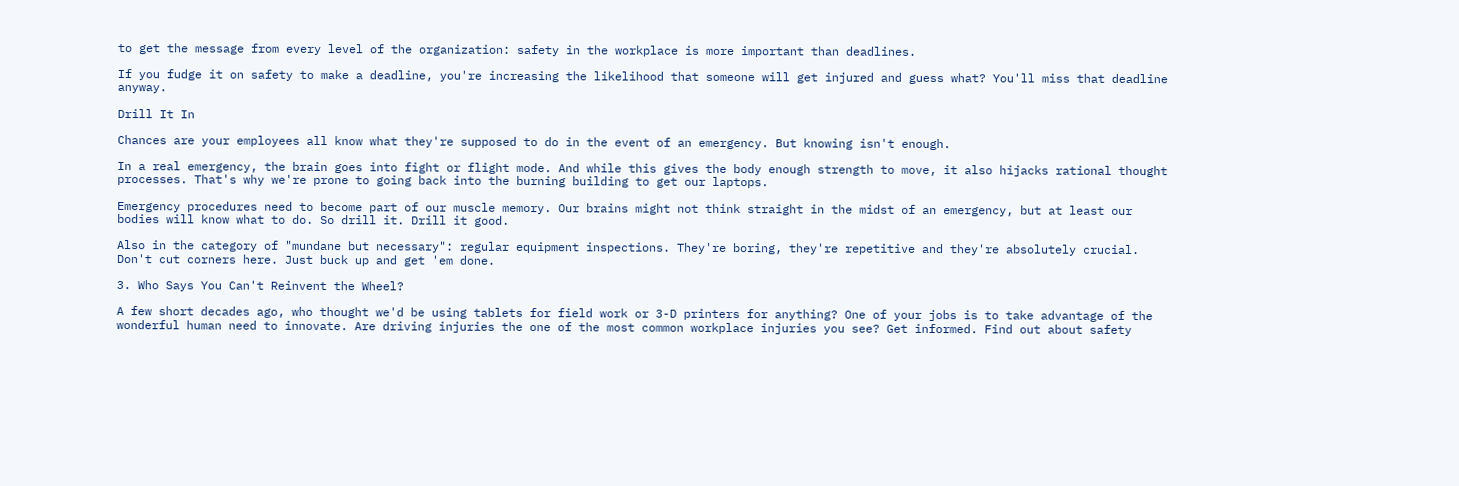to get the message from every level of the organization: safety in the workplace is more important than deadlines.

If you fudge it on safety to make a deadline, you're increasing the likelihood that someone will get injured and guess what? You'll miss that deadline anyway.

Drill It In

Chances are your employees all know what they're supposed to do in the event of an emergency. But knowing isn't enough.

In a real emergency, the brain goes into fight or flight mode. And while this gives the body enough strength to move, it also hijacks rational thought processes. That's why we're prone to going back into the burning building to get our laptops.

Emergency procedures need to become part of our muscle memory. Our brains might not think straight in the midst of an emergency, but at least our bodies will know what to do. So drill it. Drill it good.

Also in the category of "mundane but necessary": regular equipment inspections. They're boring, they're repetitive and they're absolutely crucial. Don't cut corners here. Just buck up and get 'em done.

3. Who Says You Can't Reinvent the Wheel?

A few short decades ago, who thought we'd be using tablets for field work or 3-D printers for anything? One of your jobs is to take advantage of the wonderful human need to innovate. Are driving injuries the one of the most common workplace injuries you see? Get informed. Find out about safety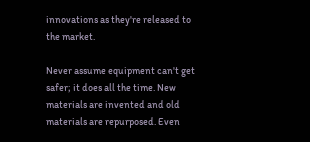innovations as they're released to the market.

Never assume equipment can't get safer; it does all the time. New materials are invented and old materials are repurposed. Even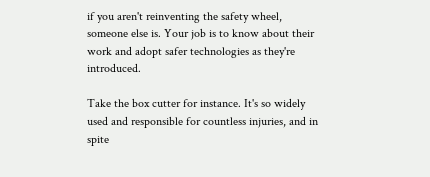if you aren't reinventing the safety wheel, someone else is. Your job is to know about their work and adopt safer technologies as they're introduced.

Take the box cutter for instance. It's so widely used and responsible for countless injuries, and in spite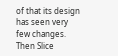of that its design has seen very few changes. Then Slice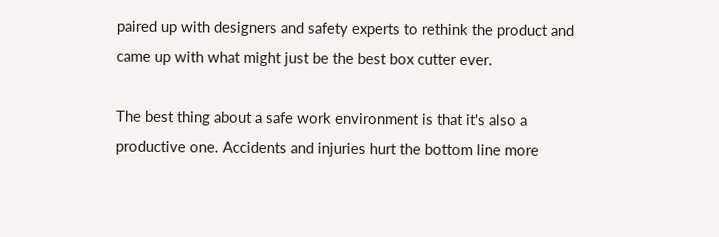paired up with designers and safety experts to rethink the product and came up with what might just be the best box cutter ever.

The best thing about a safe work environment is that it's also a productive one. Accidents and injuries hurt the bottom line more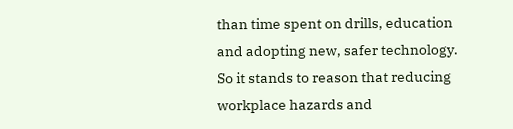than time spent on drills, education and adopting new, safer technology. So it stands to reason that reducing workplace hazards and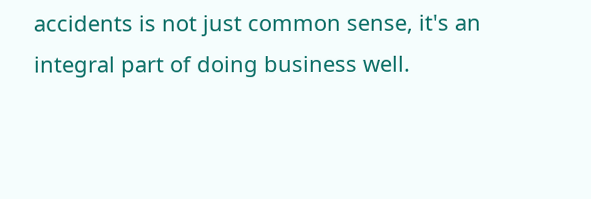accidents is not just common sense, it's an integral part of doing business well.